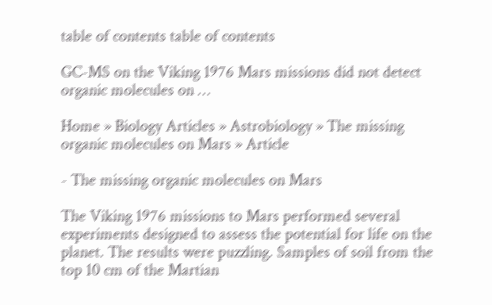table of contents table of contents

GC-MS on the Viking 1976 Mars missions did not detect organic molecules on …

Home » Biology Articles » Astrobiology » The missing organic molecules on Mars » Article

- The missing organic molecules on Mars

The Viking 1976 missions to Mars performed several experiments designed to assess the potential for life on the planet. The results were puzzling. Samples of soil from the top 10 cm of the Martian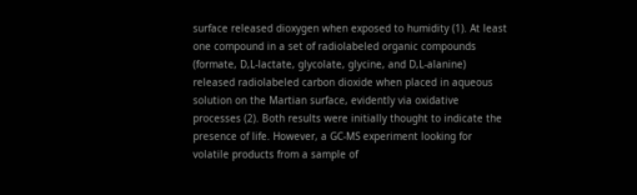surface released dioxygen when exposed to humidity (1). At least one compound in a set of radiolabeled organic compounds (formate, D,L-lactate, glycolate, glycine, and D,L-alanine) released radiolabeled carbon dioxide when placed in aqueous solution on the Martian surface, evidently via oxidative processes (2). Both results were initially thought to indicate the presence of life. However, a GC-MS experiment looking for volatile products from a sample of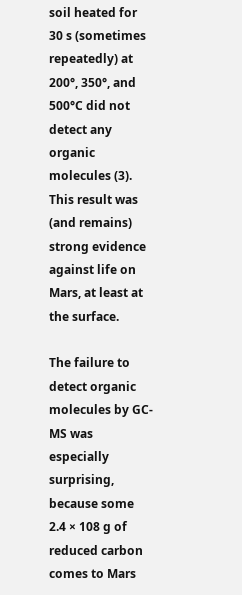soil heated for 30 s (sometimes repeatedly) at 200°, 350°, and 500°C did not detect any organic molecules (3). This result was (and remains) strong evidence against life on Mars, at least at the surface.

The failure to detect organic molecules by GC-MS was especially surprising, because some 2.4 × 108 g of reduced carbon comes to Mars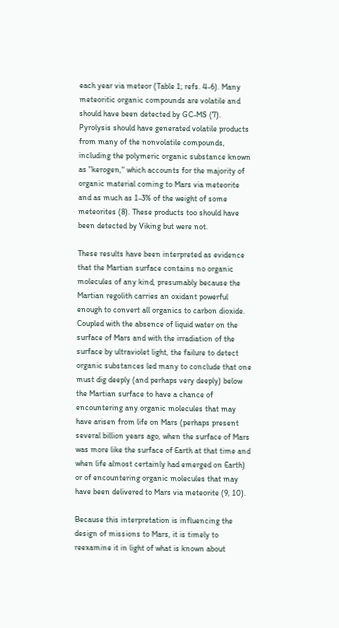each year via meteor (Table 1; refs. 4-6). Many meteoritic organic compounds are volatile and should have been detected by GC-MS (7). Pyrolysis should have generated volatile products from many of the nonvolatile compounds, including the polymeric organic substance known as "kerogen," which accounts for the majority of organic material coming to Mars via meteorite and as much as 1-3% of the weight of some meteorites (8). These products too should have been detected by Viking but were not.

These results have been interpreted as evidence that the Martian surface contains no organic molecules of any kind, presumably because the Martian regolith carries an oxidant powerful enough to convert all organics to carbon dioxide. Coupled with the absence of liquid water on the surface of Mars and with the irradiation of the surface by ultraviolet light, the failure to detect organic substances led many to conclude that one must dig deeply (and perhaps very deeply) below the Martian surface to have a chance of encountering any organic molecules that may have arisen from life on Mars (perhaps present several billion years ago, when the surface of Mars was more like the surface of Earth at that time and when life almost certainly had emerged on Earth) or of encountering organic molecules that may have been delivered to Mars via meteorite (9, 10).

Because this interpretation is influencing the design of missions to Mars, it is timely to reexamine it in light of what is known about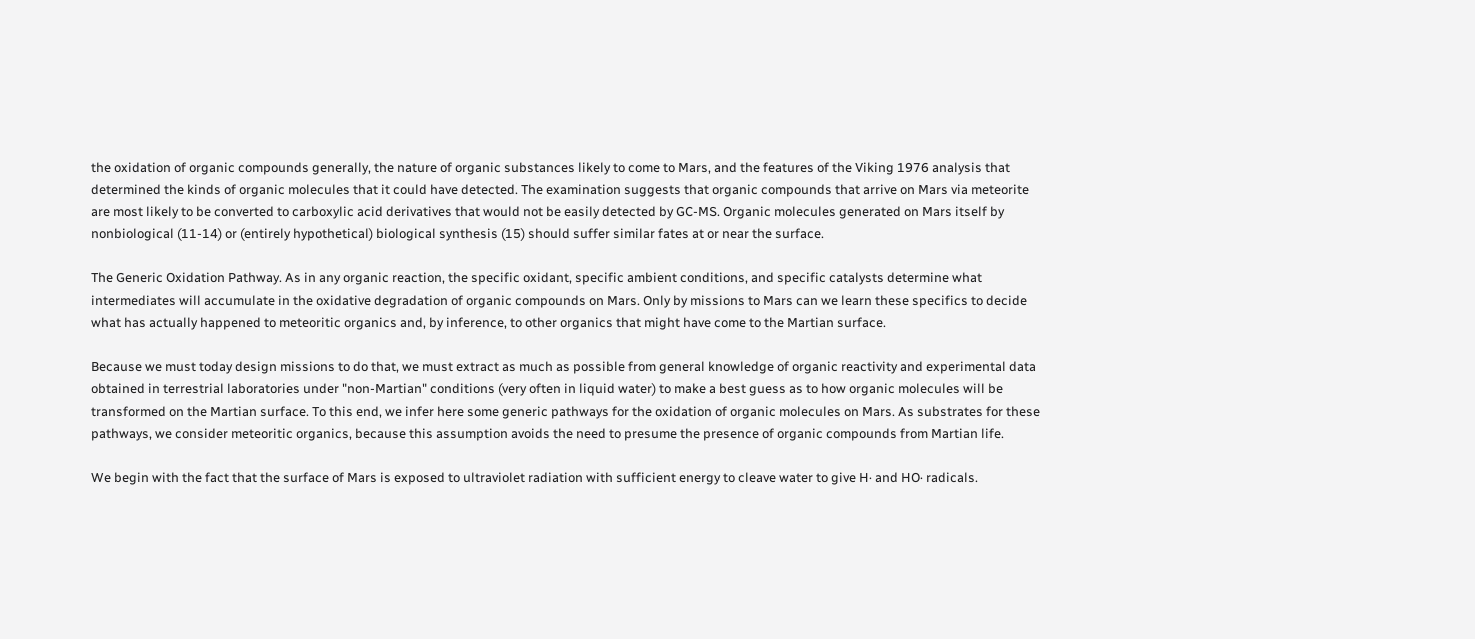the oxidation of organic compounds generally, the nature of organic substances likely to come to Mars, and the features of the Viking 1976 analysis that determined the kinds of organic molecules that it could have detected. The examination suggests that organic compounds that arrive on Mars via meteorite are most likely to be converted to carboxylic acid derivatives that would not be easily detected by GC-MS. Organic molecules generated on Mars itself by nonbiological (11-14) or (entirely hypothetical) biological synthesis (15) should suffer similar fates at or near the surface.

The Generic Oxidation Pathway. As in any organic reaction, the specific oxidant, specific ambient conditions, and specific catalysts determine what intermediates will accumulate in the oxidative degradation of organic compounds on Mars. Only by missions to Mars can we learn these specifics to decide what has actually happened to meteoritic organics and, by inference, to other organics that might have come to the Martian surface.

Because we must today design missions to do that, we must extract as much as possible from general knowledge of organic reactivity and experimental data obtained in terrestrial laboratories under "non-Martian" conditions (very often in liquid water) to make a best guess as to how organic molecules will be transformed on the Martian surface. To this end, we infer here some generic pathways for the oxidation of organic molecules on Mars. As substrates for these pathways, we consider meteoritic organics, because this assumption avoids the need to presume the presence of organic compounds from Martian life.

We begin with the fact that the surface of Mars is exposed to ultraviolet radiation with sufficient energy to cleave water to give H· and HO· radicals.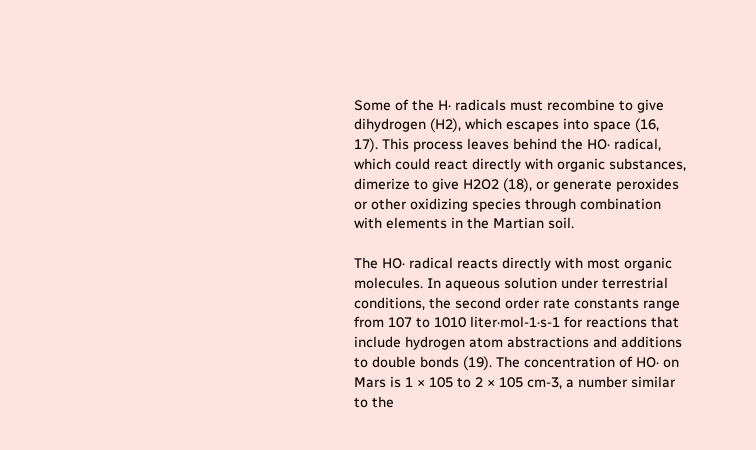Some of the H· radicals must recombine to give dihydrogen (H2), which escapes into space (16, 17). This process leaves behind the HO· radical, which could react directly with organic substances, dimerize to give H2O2 (18), or generate peroxides or other oxidizing species through combination with elements in the Martian soil.

The HO· radical reacts directly with most organic molecules. In aqueous solution under terrestrial conditions, the second order rate constants range from 107 to 1010 liter·mol-1·s-1 for reactions that include hydrogen atom abstractions and additions to double bonds (19). The concentration of HO· on Mars is 1 × 105 to 2 × 105 cm-3, a number similar to the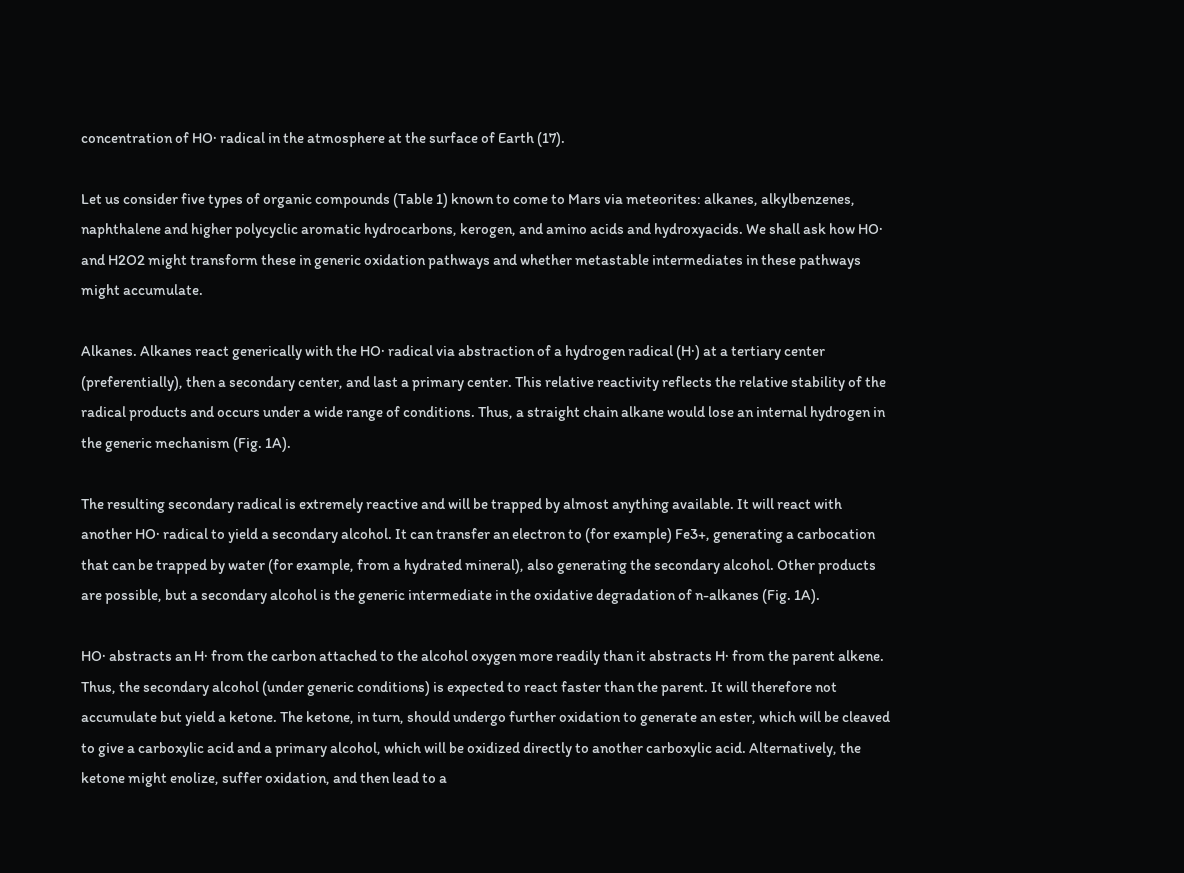concentration of HO· radical in the atmosphere at the surface of Earth (17).

Let us consider five types of organic compounds (Table 1) known to come to Mars via meteorites: alkanes, alkylbenzenes, naphthalene and higher polycyclic aromatic hydrocarbons, kerogen, and amino acids and hydroxyacids. We shall ask how HO· and H2O2 might transform these in generic oxidation pathways and whether metastable intermediates in these pathways might accumulate.

Alkanes. Alkanes react generically with the HO· radical via abstraction of a hydrogen radical (H·) at a tertiary center (preferentially), then a secondary center, and last a primary center. This relative reactivity reflects the relative stability of the radical products and occurs under a wide range of conditions. Thus, a straight chain alkane would lose an internal hydrogen in the generic mechanism (Fig. 1A).

The resulting secondary radical is extremely reactive and will be trapped by almost anything available. It will react with another HO· radical to yield a secondary alcohol. It can transfer an electron to (for example) Fe3+, generating a carbocation that can be trapped by water (for example, from a hydrated mineral), also generating the secondary alcohol. Other products are possible, but a secondary alcohol is the generic intermediate in the oxidative degradation of n-alkanes (Fig. 1A).

HO· abstracts an H· from the carbon attached to the alcohol oxygen more readily than it abstracts H· from the parent alkene. Thus, the secondary alcohol (under generic conditions) is expected to react faster than the parent. It will therefore not accumulate but yield a ketone. The ketone, in turn, should undergo further oxidation to generate an ester, which will be cleaved to give a carboxylic acid and a primary alcohol, which will be oxidized directly to another carboxylic acid. Alternatively, the ketone might enolize, suffer oxidation, and then lead to a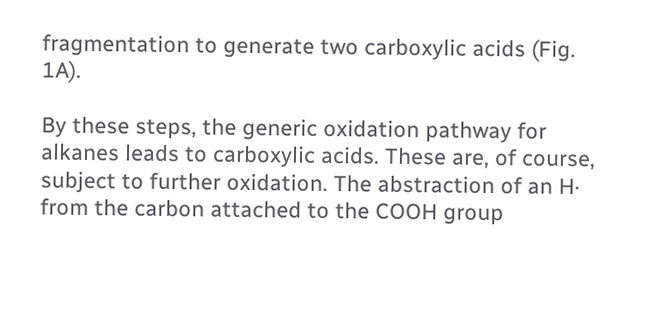fragmentation to generate two carboxylic acids (Fig. 1A).

By these steps, the generic oxidation pathway for alkanes leads to carboxylic acids. These are, of course, subject to further oxidation. The abstraction of an H· from the carbon attached to the COOH group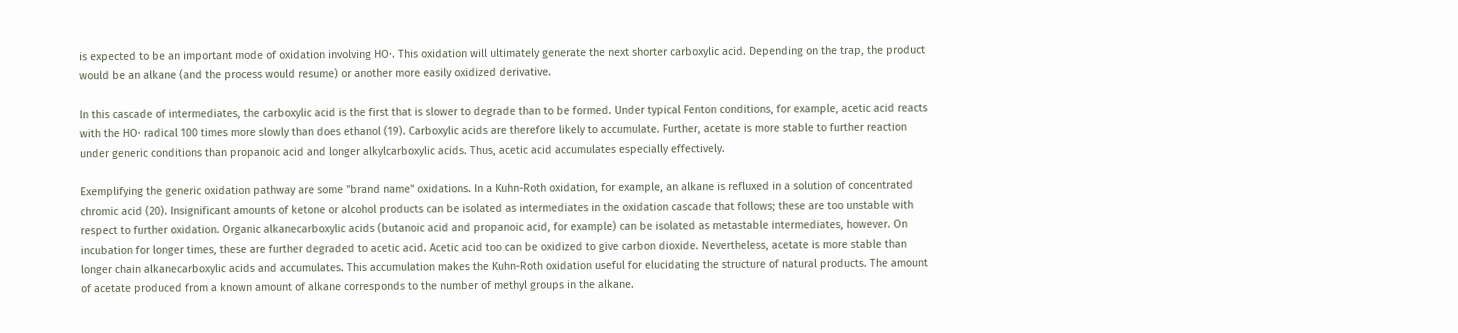is expected to be an important mode of oxidation involving HO·. This oxidation will ultimately generate the next shorter carboxylic acid. Depending on the trap, the product would be an alkane (and the process would resume) or another more easily oxidized derivative.

In this cascade of intermediates, the carboxylic acid is the first that is slower to degrade than to be formed. Under typical Fenton conditions, for example, acetic acid reacts with the HO· radical 100 times more slowly than does ethanol (19). Carboxylic acids are therefore likely to accumulate. Further, acetate is more stable to further reaction under generic conditions than propanoic acid and longer alkylcarboxylic acids. Thus, acetic acid accumulates especially effectively.

Exemplifying the generic oxidation pathway are some "brand name" oxidations. In a Kuhn-Roth oxidation, for example, an alkane is refluxed in a solution of concentrated chromic acid (20). Insignificant amounts of ketone or alcohol products can be isolated as intermediates in the oxidation cascade that follows; these are too unstable with respect to further oxidation. Organic alkanecarboxylic acids (butanoic acid and propanoic acid, for example) can be isolated as metastable intermediates, however. On incubation for longer times, these are further degraded to acetic acid. Acetic acid too can be oxidized to give carbon dioxide. Nevertheless, acetate is more stable than longer chain alkanecarboxylic acids and accumulates. This accumulation makes the Kuhn-Roth oxidation useful for elucidating the structure of natural products. The amount of acetate produced from a known amount of alkane corresponds to the number of methyl groups in the alkane.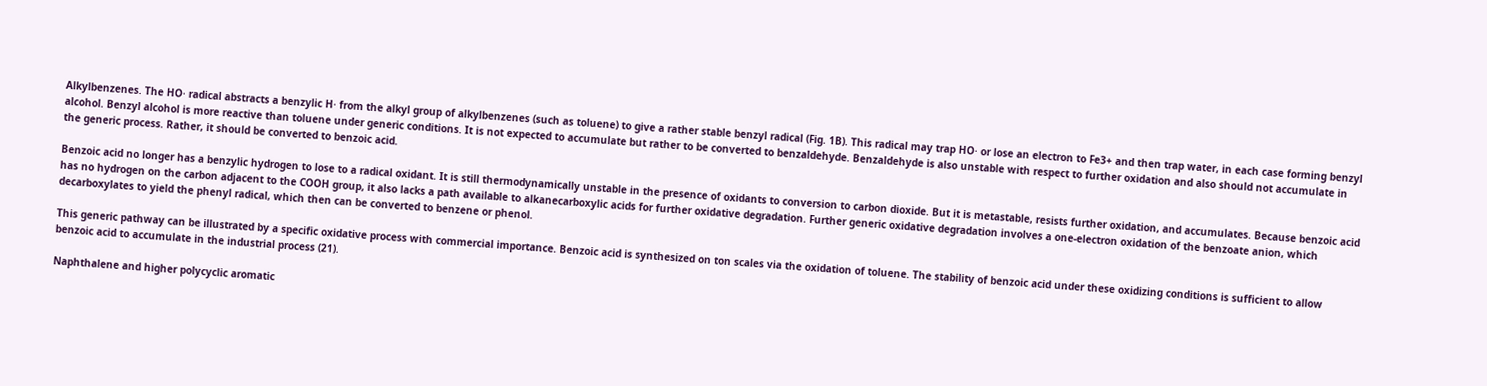Alkylbenzenes. The HO· radical abstracts a benzylic H· from the alkyl group of alkylbenzenes (such as toluene) to give a rather stable benzyl radical (Fig. 1B). This radical may trap HO· or lose an electron to Fe3+ and then trap water, in each case forming benzyl alcohol. Benzyl alcohol is more reactive than toluene under generic conditions. It is not expected to accumulate but rather to be converted to benzaldehyde. Benzaldehyde is also unstable with respect to further oxidation and also should not accumulate in the generic process. Rather, it should be converted to benzoic acid.

Benzoic acid no longer has a benzylic hydrogen to lose to a radical oxidant. It is still thermodynamically unstable in the presence of oxidants to conversion to carbon dioxide. But it is metastable, resists further oxidation, and accumulates. Because benzoic acid has no hydrogen on the carbon adjacent to the COOH group, it also lacks a path available to alkanecarboxylic acids for further oxidative degradation. Further generic oxidative degradation involves a one-electron oxidation of the benzoate anion, which decarboxylates to yield the phenyl radical, which then can be converted to benzene or phenol.

This generic pathway can be illustrated by a specific oxidative process with commercial importance. Benzoic acid is synthesized on ton scales via the oxidation of toluene. The stability of benzoic acid under these oxidizing conditions is sufficient to allow benzoic acid to accumulate in the industrial process (21).

Naphthalene and higher polycyclic aromatic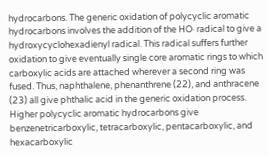hydrocarbons. The generic oxidation of polycyclic aromatic hydrocarbons involves the addition of the HO· radical to give a hydroxycyclohexadienyl radical. This radical suffers further oxidation to give eventually single core aromatic rings to which carboxylic acids are attached wherever a second ring was fused. Thus, naphthalene, phenanthrene (22), and anthracene (23) all give phthalic acid in the generic oxidation process. Higher polycyclic aromatic hydrocarbons give benzenetricarboxylic, tetracarboxylic, pentacarboxylic, and hexacarboxylic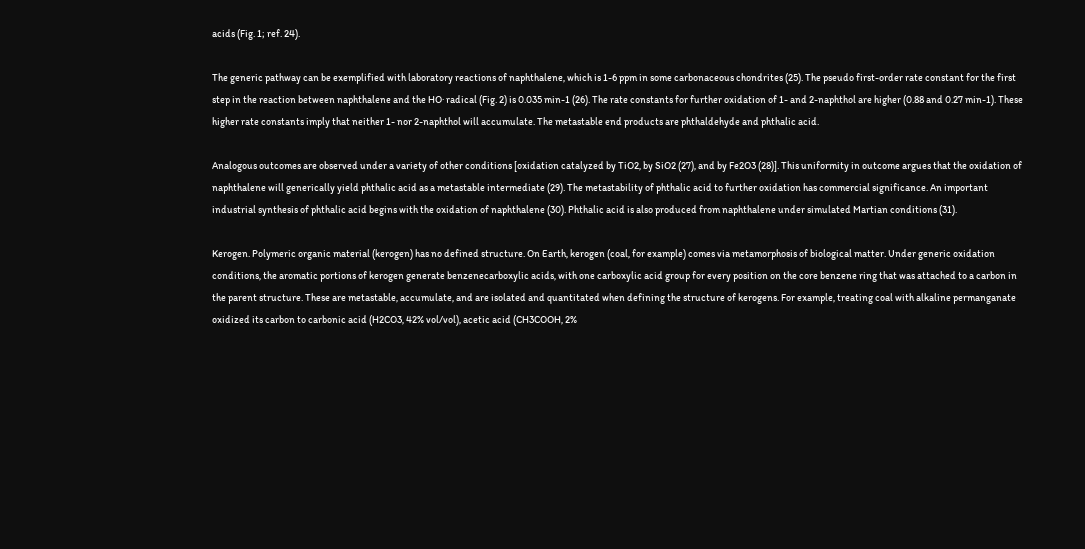acids (Fig. 1; ref. 24).

The generic pathway can be exemplified with laboratory reactions of naphthalene, which is 1-6 ppm in some carbonaceous chondrites (25). The pseudo first-order rate constant for the first step in the reaction between naphthalene and the HO· radical (Fig. 2) is 0.035 min-1 (26). The rate constants for further oxidation of 1- and 2-naphthol are higher (0.88 and 0.27 min-1). These higher rate constants imply that neither 1- nor 2-naphthol will accumulate. The metastable end products are phthaldehyde and phthalic acid.

Analogous outcomes are observed under a variety of other conditions [oxidation catalyzed by TiO2, by SiO2 (27), and by Fe2O3 (28)]. This uniformity in outcome argues that the oxidation of naphthalene will generically yield phthalic acid as a metastable intermediate (29). The metastability of phthalic acid to further oxidation has commercial significance. An important industrial synthesis of phthalic acid begins with the oxidation of naphthalene (30). Phthalic acid is also produced from naphthalene under simulated Martian conditions (31).

Kerogen. Polymeric organic material (kerogen) has no defined structure. On Earth, kerogen (coal, for example) comes via metamorphosis of biological matter. Under generic oxidation conditions, the aromatic portions of kerogen generate benzenecarboxylic acids, with one carboxylic acid group for every position on the core benzene ring that was attached to a carbon in the parent structure. These are metastable, accumulate, and are isolated and quantitated when defining the structure of kerogens. For example, treating coal with alkaline permanganate oxidized its carbon to carbonic acid (H2CO3, 42% vol/vol), acetic acid (CH3COOH, 2%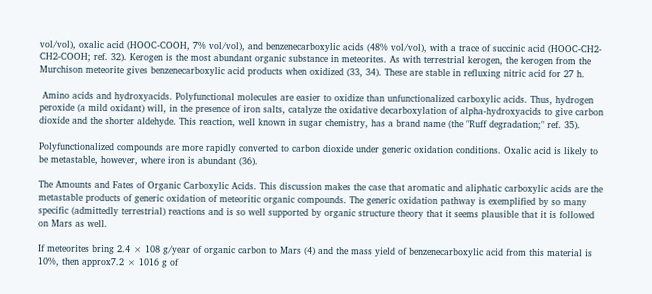vol/vol), oxalic acid (HOOC-COOH, 7% vol/vol), and benzenecarboxylic acids (48% vol/vol), with a trace of succinic acid (HOOC-CH2-CH2-COOH; ref. 32). Kerogen is the most abundant organic substance in meteorites. As with terrestrial kerogen, the kerogen from the Murchison meteorite gives benzenecarboxylic acid products when oxidized (33, 34). These are stable in refluxing nitric acid for 27 h.

 Amino acids and hydroxyacids. Polyfunctional molecules are easier to oxidize than unfunctionalized carboxylic acids. Thus, hydrogen peroxide (a mild oxidant) will, in the presence of iron salts, catalyze the oxidative decarboxylation of alpha-hydroxyacids to give carbon dioxide and the shorter aldehyde. This reaction, well known in sugar chemistry, has a brand name (the "Ruff degradation;" ref. 35).

Polyfunctionalized compounds are more rapidly converted to carbon dioxide under generic oxidation conditions. Oxalic acid is likely to be metastable, however, where iron is abundant (36).

The Amounts and Fates of Organic Carboxylic Acids. This discussion makes the case that aromatic and aliphatic carboxylic acids are the metastable products of generic oxidation of meteoritic organic compounds. The generic oxidation pathway is exemplified by so many specific (admittedly terrestrial) reactions and is so well supported by organic structure theory that it seems plausible that it is followed on Mars as well.

If meteorites bring 2.4 × 108 g/year of organic carbon to Mars (4) and the mass yield of benzenecarboxylic acid from this material is 10%, then approx7.2 × 1016 g of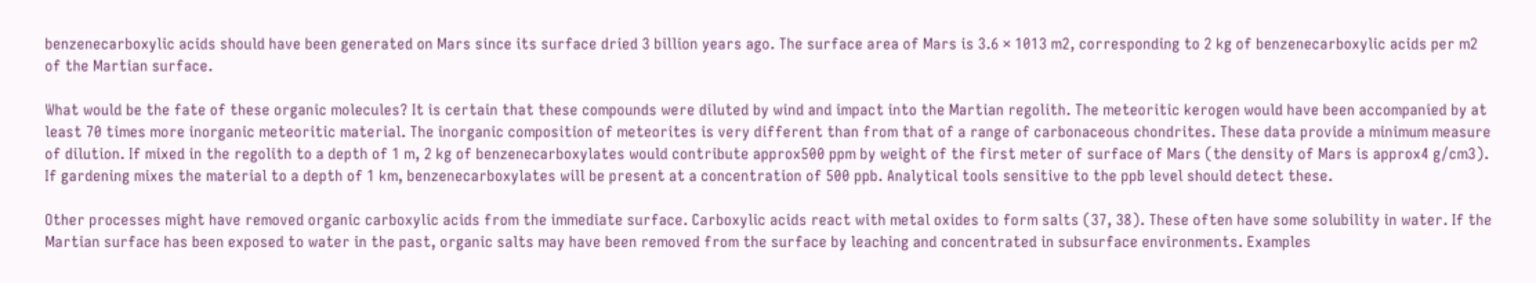benzenecarboxylic acids should have been generated on Mars since its surface dried 3 billion years ago. The surface area of Mars is 3.6 × 1013 m2, corresponding to 2 kg of benzenecarboxylic acids per m2 of the Martian surface.

What would be the fate of these organic molecules? It is certain that these compounds were diluted by wind and impact into the Martian regolith. The meteoritic kerogen would have been accompanied by at least 70 times more inorganic meteoritic material. The inorganic composition of meteorites is very different than from that of a range of carbonaceous chondrites. These data provide a minimum measure of dilution. If mixed in the regolith to a depth of 1 m, 2 kg of benzenecarboxylates would contribute approx500 ppm by weight of the first meter of surface of Mars (the density of Mars is approx4 g/cm3). If gardening mixes the material to a depth of 1 km, benzenecarboxylates will be present at a concentration of 500 ppb. Analytical tools sensitive to the ppb level should detect these.

Other processes might have removed organic carboxylic acids from the immediate surface. Carboxylic acids react with metal oxides to form salts (37, 38). These often have some solubility in water. If the Martian surface has been exposed to water in the past, organic salts may have been removed from the surface by leaching and concentrated in subsurface environments. Examples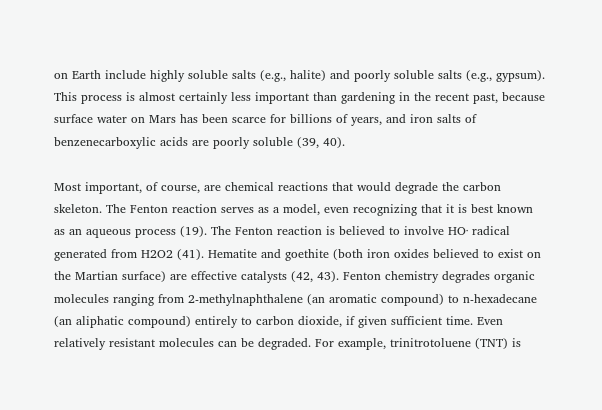on Earth include highly soluble salts (e.g., halite) and poorly soluble salts (e.g., gypsum). This process is almost certainly less important than gardening in the recent past, because surface water on Mars has been scarce for billions of years, and iron salts of benzenecarboxylic acids are poorly soluble (39, 40).

Most important, of course, are chemical reactions that would degrade the carbon skeleton. The Fenton reaction serves as a model, even recognizing that it is best known as an aqueous process (19). The Fenton reaction is believed to involve HO· radical generated from H2O2 (41). Hematite and goethite (both iron oxides believed to exist on the Martian surface) are effective catalysts (42, 43). Fenton chemistry degrades organic molecules ranging from 2-methylnaphthalene (an aromatic compound) to n-hexadecane (an aliphatic compound) entirely to carbon dioxide, if given sufficient time. Even relatively resistant molecules can be degraded. For example, trinitrotoluene (TNT) is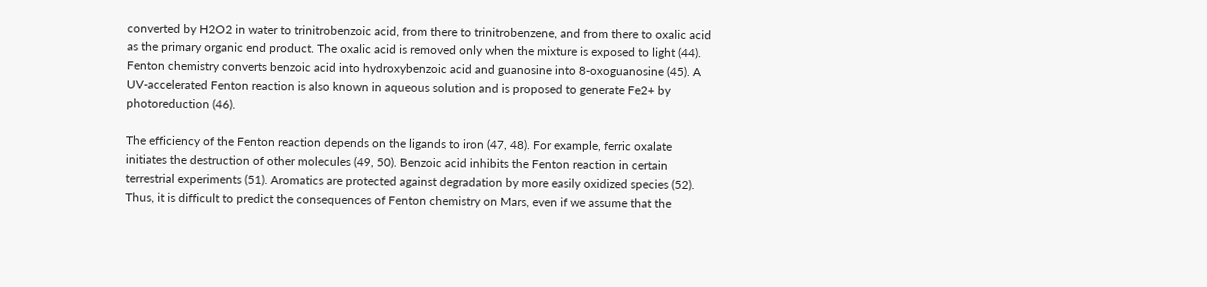converted by H2O2 in water to trinitrobenzoic acid, from there to trinitrobenzene, and from there to oxalic acid as the primary organic end product. The oxalic acid is removed only when the mixture is exposed to light (44). Fenton chemistry converts benzoic acid into hydroxybenzoic acid and guanosine into 8-oxoguanosine (45). A UV-accelerated Fenton reaction is also known in aqueous solution and is proposed to generate Fe2+ by photoreduction (46).

The efficiency of the Fenton reaction depends on the ligands to iron (47, 48). For example, ferric oxalate initiates the destruction of other molecules (49, 50). Benzoic acid inhibits the Fenton reaction in certain terrestrial experiments (51). Aromatics are protected against degradation by more easily oxidized species (52). Thus, it is difficult to predict the consequences of Fenton chemistry on Mars, even if we assume that the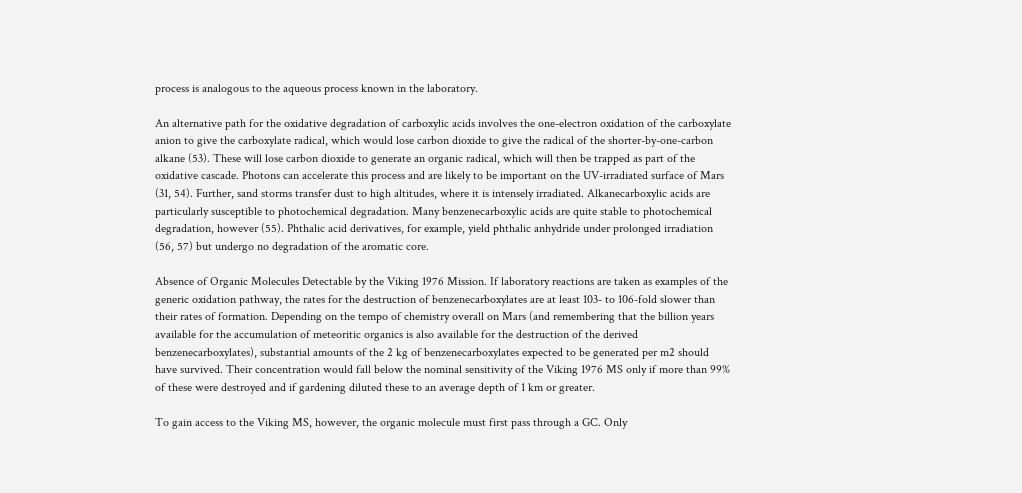process is analogous to the aqueous process known in the laboratory.

An alternative path for the oxidative degradation of carboxylic acids involves the one-electron oxidation of the carboxylate anion to give the carboxylate radical, which would lose carbon dioxide to give the radical of the shorter-by-one-carbon alkane (53). These will lose carbon dioxide to generate an organic radical, which will then be trapped as part of the oxidative cascade. Photons can accelerate this process and are likely to be important on the UV-irradiated surface of Mars (31, 54). Further, sand storms transfer dust to high altitudes, where it is intensely irradiated. Alkanecarboxylic acids are particularly susceptible to photochemical degradation. Many benzenecarboxylic acids are quite stable to photochemical degradation, however (55). Phthalic acid derivatives, for example, yield phthalic anhydride under prolonged irradiation (56, 57) but undergo no degradation of the aromatic core.

Absence of Organic Molecules Detectable by the Viking 1976 Mission. If laboratory reactions are taken as examples of the generic oxidation pathway, the rates for the destruction of benzenecarboxylates are at least 103- to 106-fold slower than their rates of formation. Depending on the tempo of chemistry overall on Mars (and remembering that the billion years available for the accumulation of meteoritic organics is also available for the destruction of the derived benzenecarboxylates), substantial amounts of the 2 kg of benzenecarboxylates expected to be generated per m2 should have survived. Their concentration would fall below the nominal sensitivity of the Viking 1976 MS only if more than 99% of these were destroyed and if gardening diluted these to an average depth of 1 km or greater.

To gain access to the Viking MS, however, the organic molecule must first pass through a GC. Only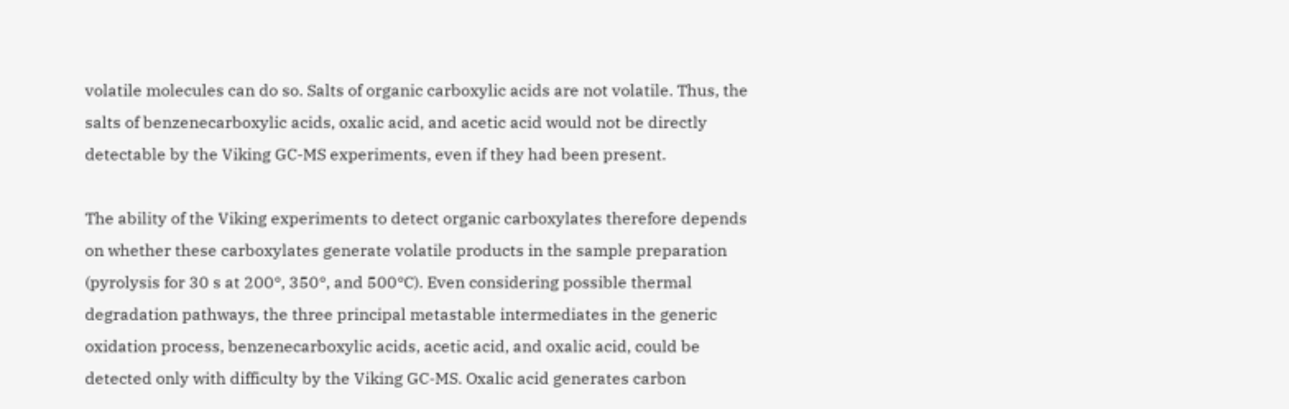volatile molecules can do so. Salts of organic carboxylic acids are not volatile. Thus, the salts of benzenecarboxylic acids, oxalic acid, and acetic acid would not be directly detectable by the Viking GC-MS experiments, even if they had been present.

The ability of the Viking experiments to detect organic carboxylates therefore depends on whether these carboxylates generate volatile products in the sample preparation (pyrolysis for 30 s at 200°, 350°, and 500°C). Even considering possible thermal degradation pathways, the three principal metastable intermediates in the generic oxidation process, benzenecarboxylic acids, acetic acid, and oxalic acid, could be detected only with difficulty by the Viking GC-MS. Oxalic acid generates carbon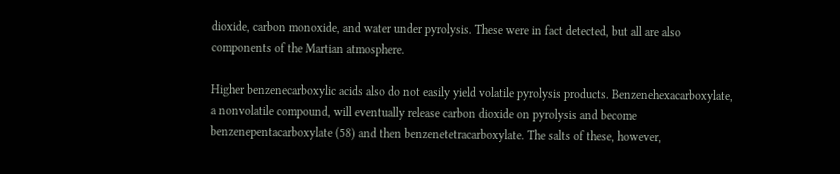dioxide, carbon monoxide, and water under pyrolysis. These were in fact detected, but all are also components of the Martian atmosphere.

Higher benzenecarboxylic acids also do not easily yield volatile pyrolysis products. Benzenehexacarboxylate, a nonvolatile compound, will eventually release carbon dioxide on pyrolysis and become benzenepentacarboxylate (58) and then benzenetetracarboxylate. The salts of these, however,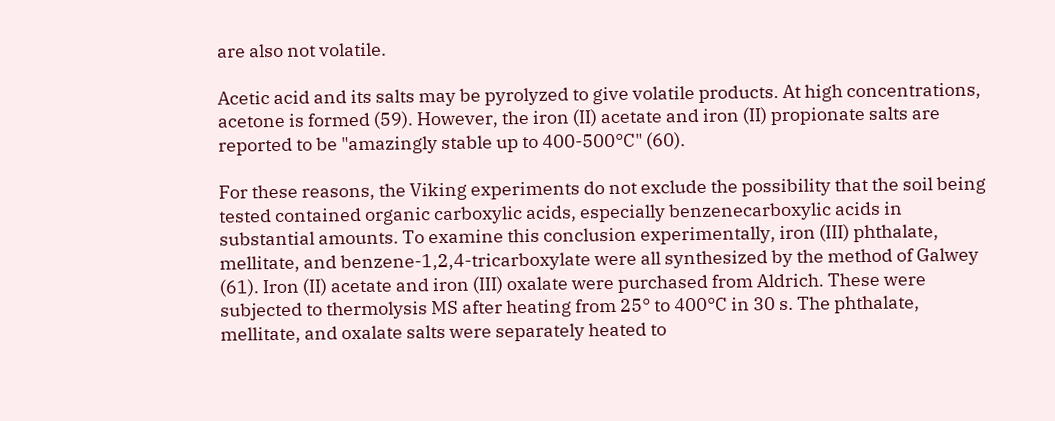are also not volatile.

Acetic acid and its salts may be pyrolyzed to give volatile products. At high concentrations, acetone is formed (59). However, the iron (II) acetate and iron (II) propionate salts are reported to be "amazingly stable up to 400-500°C" (60).

For these reasons, the Viking experiments do not exclude the possibility that the soil being tested contained organic carboxylic acids, especially benzenecarboxylic acids in substantial amounts. To examine this conclusion experimentally, iron (III) phthalate, mellitate, and benzene-1,2,4-tricarboxylate were all synthesized by the method of Galwey (61). Iron (II) acetate and iron (III) oxalate were purchased from Aldrich. These were subjected to thermolysis MS after heating from 25° to 400°C in 30 s. The phthalate, mellitate, and oxalate salts were separately heated to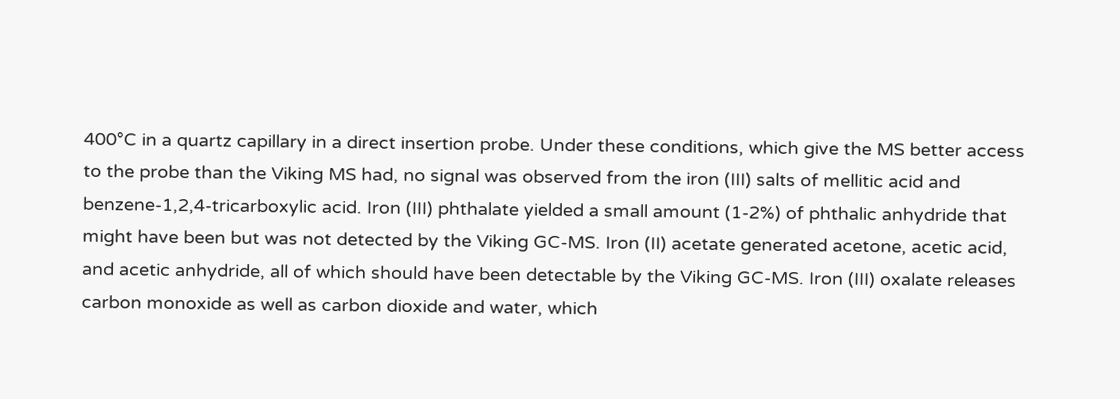400°C in a quartz capillary in a direct insertion probe. Under these conditions, which give the MS better access to the probe than the Viking MS had, no signal was observed from the iron (III) salts of mellitic acid and benzene-1,2,4-tricarboxylic acid. Iron (III) phthalate yielded a small amount (1-2%) of phthalic anhydride that might have been but was not detected by the Viking GC-MS. Iron (II) acetate generated acetone, acetic acid, and acetic anhydride, all of which should have been detectable by the Viking GC-MS. Iron (III) oxalate releases carbon monoxide as well as carbon dioxide and water, which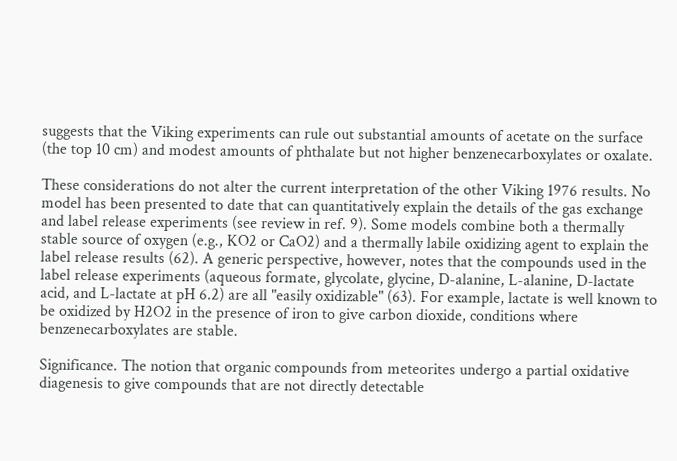suggests that the Viking experiments can rule out substantial amounts of acetate on the surface (the top 10 cm) and modest amounts of phthalate but not higher benzenecarboxylates or oxalate.

These considerations do not alter the current interpretation of the other Viking 1976 results. No model has been presented to date that can quantitatively explain the details of the gas exchange and label release experiments (see review in ref. 9). Some models combine both a thermally stable source of oxygen (e.g., KO2 or CaO2) and a thermally labile oxidizing agent to explain the label release results (62). A generic perspective, however, notes that the compounds used in the label release experiments (aqueous formate, glycolate, glycine, D-alanine, L-alanine, D-lactate acid, and L-lactate at pH 6.2) are all "easily oxidizable" (63). For example, lactate is well known to be oxidized by H2O2 in the presence of iron to give carbon dioxide, conditions where benzenecarboxylates are stable.

Significance. The notion that organic compounds from meteorites undergo a partial oxidative diagenesis to give compounds that are not directly detectable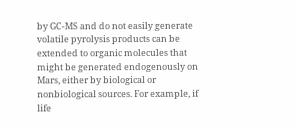by GC-MS and do not easily generate volatile pyrolysis products can be extended to organic molecules that might be generated endogenously on Mars, either by biological or nonbiological sources. For example, if life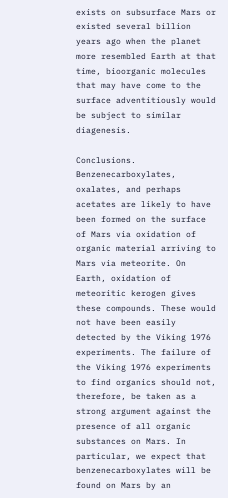exists on subsurface Mars or existed several billion years ago when the planet more resembled Earth at that time, bioorganic molecules that may have come to the surface adventitiously would be subject to similar diagenesis.

Conclusions. Benzenecarboxylates, oxalates, and perhaps acetates are likely to have been formed on the surface of Mars via oxidation of organic material arriving to Mars via meteorite. On Earth, oxidation of meteoritic kerogen gives these compounds. These would not have been easily detected by the Viking 1976 experiments. The failure of the Viking 1976 experiments to find organics should not, therefore, be taken as a strong argument against the presence of all organic substances on Mars. In particular, we expect that benzenecarboxylates will be found on Mars by an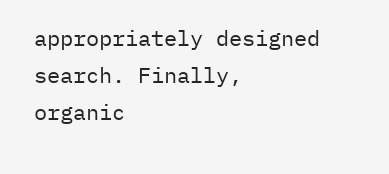appropriately designed search. Finally, organic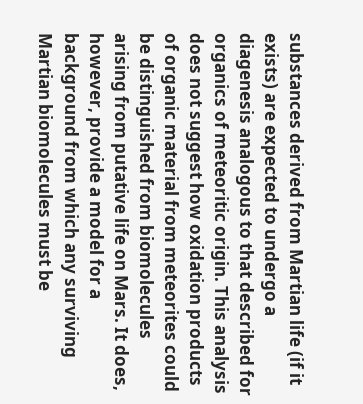substances derived from Martian life (if it exists) are expected to undergo a diagenesis analogous to that described for organics of meteoritic origin. This analysis does not suggest how oxidation products of organic material from meteorites could be distinguished from biomolecules arising from putative life on Mars. It does, however, provide a model for a background from which any surviving Martian biomolecules must be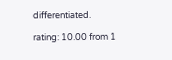differentiated.

rating: 10.00 from 1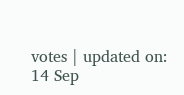votes | updated on: 14 Sep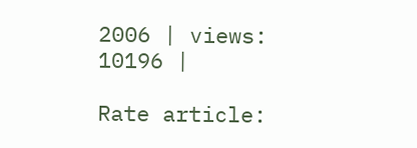2006 | views: 10196 |

Rate article: